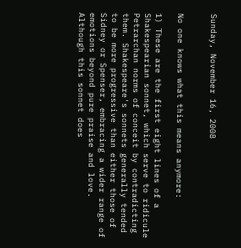Sunday, November 16, 2008


No one knows what this means anymore:

1) These are the first eight lines of a Shakespearian sonnet, which serve to ridicule Petrarchan norms of conceit by contradicting them. Shakespeare's sonnets generally tended to be more progressive than either those of Sidney or Spenser, embracing a wider range of emotions beyond pure praise and love. Although this sonnet does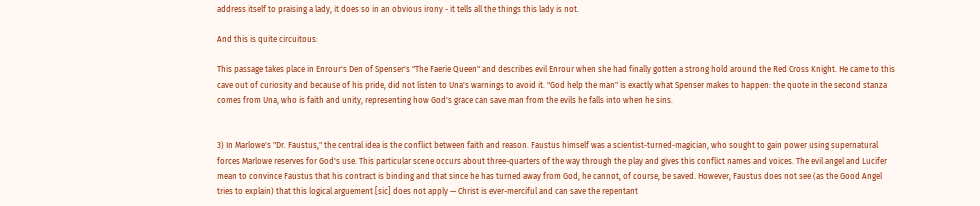address itself to praising a lady, it does so in an obvious irony - it tells all the things this lady is not.

And this is quite circuitous:

This passage takes place in Enrour's Den of Spenser's "The Faerie Queen" and describes evil Enrour when she had finally gotten a strong hold around the Red Cross Knight. He came to this cave out of curiosity and because of his pride, did not listen to Una's warnings to avoid it. "God help the man" is exactly what Spenser makes to happen: the quote in the second stanza comes from Una, who is faith and unity, representing how God's grace can save man from the evils he falls into when he sins.


3) In Marlowe's "Dr. Faustus," the central idea is the conflict between faith and reason. Faustus himself was a scientist-turned-magician, who sought to gain power using supernatural forces Marlowe reserves for God's use. This particular scene occurs about three-quarters of the way through the play and gives this conflict names and voices. The evil angel and Lucifer mean to convince Faustus that his contract is binding and that since he has turned away from God, he cannot, of course, be saved. However, Faustus does not see (as the Good Angel tries to explain) that this logical arguement [sic] does not apply — Christ is ever-merciful and can save the repentant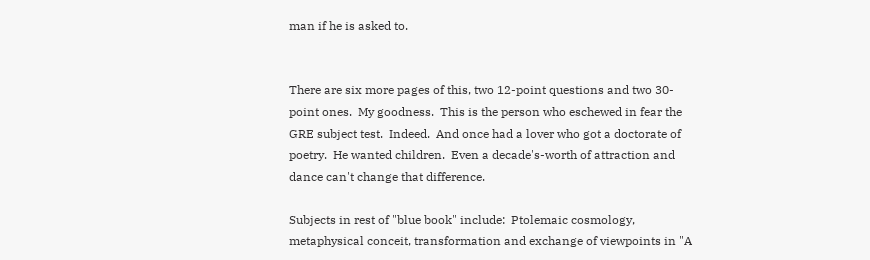man if he is asked to.


There are six more pages of this, two 12-point questions and two 30-point ones.  My goodness.  This is the person who eschewed in fear the GRE subject test.  Indeed.  And once had a lover who got a doctorate of poetry.  He wanted children.  Even a decade's-worth of attraction and dance can't change that difference.

Subjects in rest of "blue book" include:  Ptolemaic cosmology, metaphysical conceit, transformation and exchange of viewpoints in "A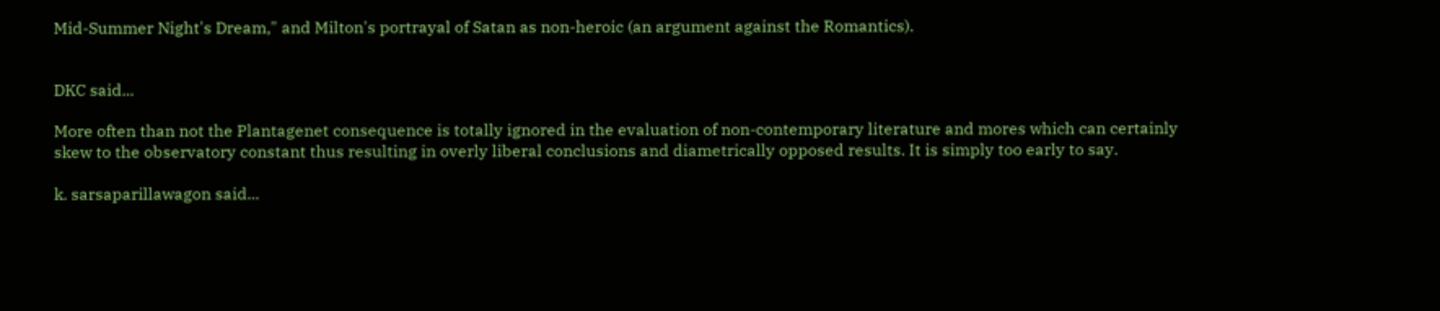Mid-Summer Night's Dream," and Milton's portrayal of Satan as non-heroic (an argument against the Romantics).


DKC said...

More often than not the Plantagenet consequence is totally ignored in the evaluation of non-contemporary literature and mores which can certainly skew to the observatory constant thus resulting in overly liberal conclusions and diametrically opposed results. It is simply too early to say.

k. sarsaparillawagon said...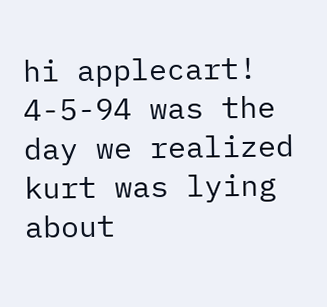hi applecart!
4-5-94 was the day we realized kurt was lying about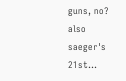guns, no? also saeger's 21st...